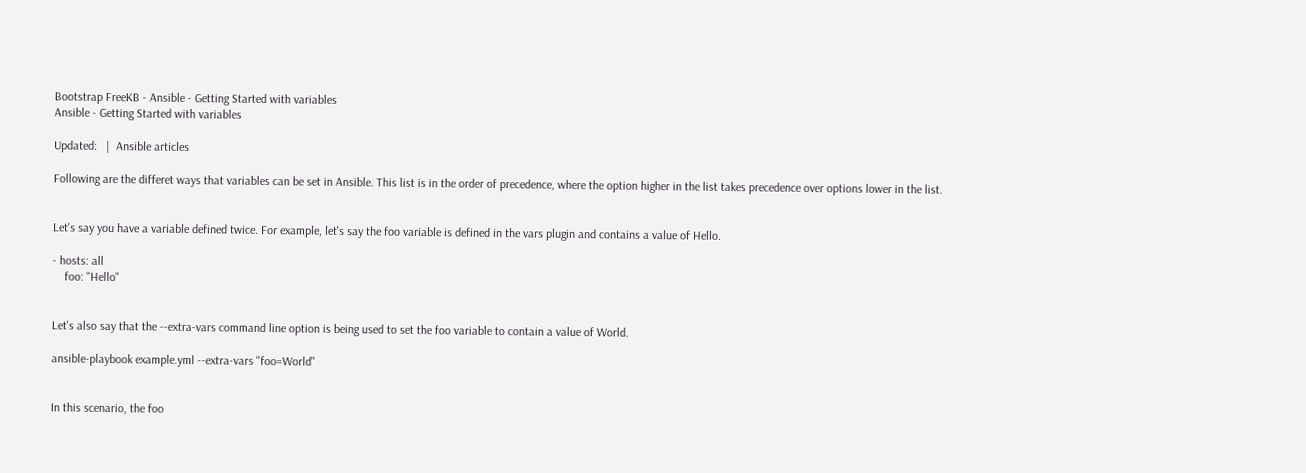Bootstrap FreeKB - Ansible - Getting Started with variables
Ansible - Getting Started with variables

Updated:   |  Ansible articles

Following are the differet ways that variables can be set in Ansible. This list is in the order of precedence, where the option higher in the list takes precedence over options lower in the list.


Let's say you have a variable defined twice. For example, let's say the foo variable is defined in the vars plugin and contains a value of Hello.

- hosts: all
    foo: "Hello"


Let's also say that the --extra-vars command line option is being used to set the foo variable to contain a value of World.

ansible-playbook example.yml --extra-vars "foo=World"


In this scenario, the foo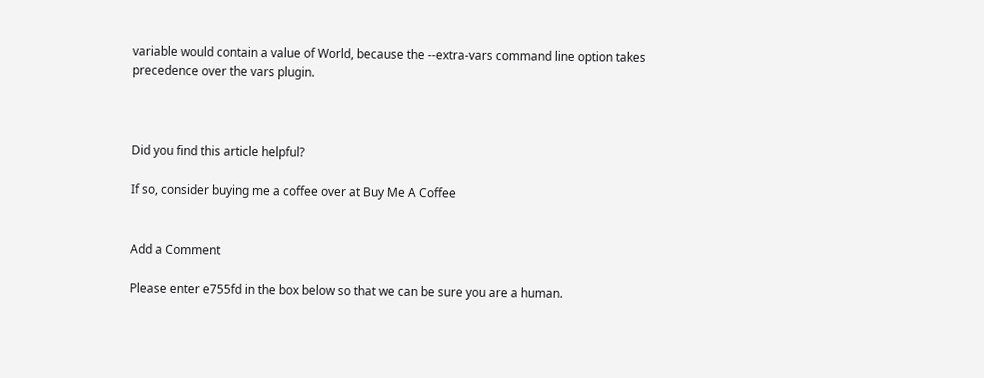variable would contain a value of World, because the --extra-vars command line option takes precedence over the vars plugin.



Did you find this article helpful?

If so, consider buying me a coffee over at Buy Me A Coffee


Add a Comment

Please enter e755fd in the box below so that we can be sure you are a human.